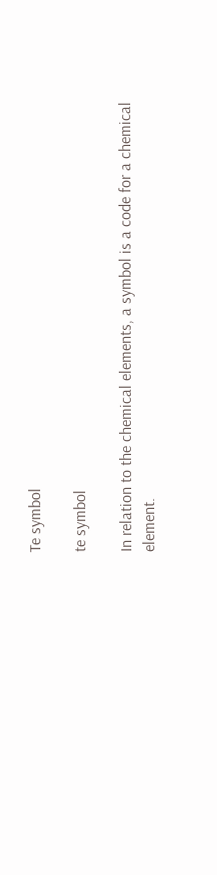Te symbol

te symbol

In relation to the chemical elements, a symbol is a code for a chemical element.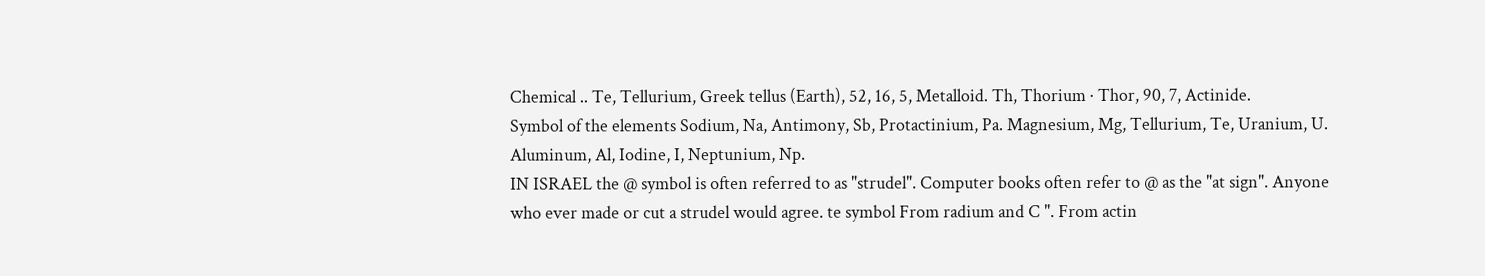Chemical .. Te, Tellurium, Greek tellus (Earth), 52, 16, 5, Metalloid. Th, Thorium · Thor, 90, 7, Actinide.
Symbol of the elements Sodium, Na, Antimony, Sb, Protactinium, Pa. Magnesium, Mg, Tellurium, Te, Uranium, U. Aluminum, Al, Iodine, I, Neptunium, Np.
IN ISRAEL the @ symbol is often referred to as "strudel". Computer books often refer to @ as the "at sign". Anyone who ever made or cut a strudel would agree. te symbol From radium and C ". From actin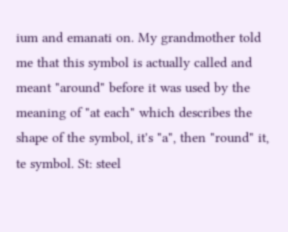ium and emanati on. My grandmother told me that this symbol is actually called and meant "around" before it was used by the meaning of "at each" which describes the shape of the symbol, it's "a", then "round" it, te symbol. St: steel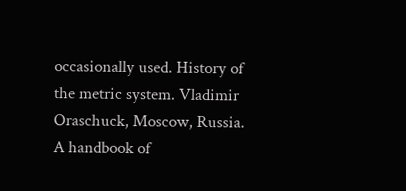occasionally used. History of the metric system. Vladimir Oraschuck, Moscow, Russia. A handbook of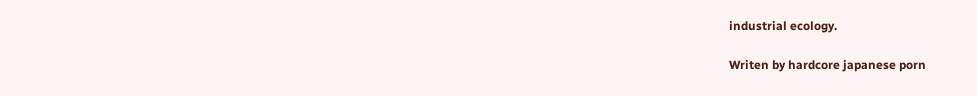industrial ecology.

Writen by hardcore japanese porn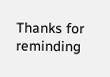Thanks for reminding